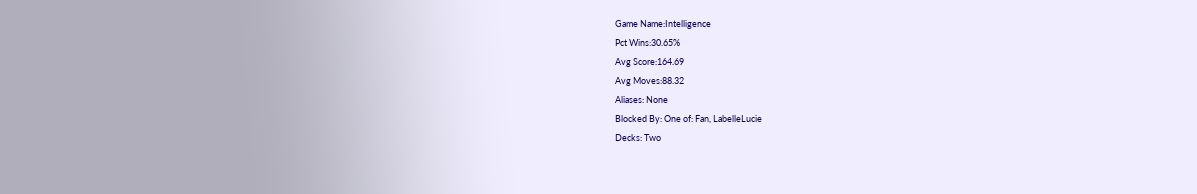Game Name:Intelligence
Pct Wins:30.65%
Avg Score:164.69
Avg Moves:88.32
Aliases: None
Blocked By: One of: Fan, LabelleLucie
Decks: Two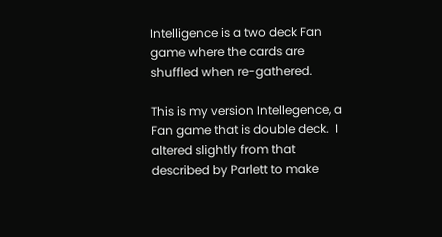Intelligence is a two deck Fan game where the cards are shuffled when re-gathered.

This is my version Intellegence, a Fan game that is double deck.  I altered slightly from that described by Parlett to make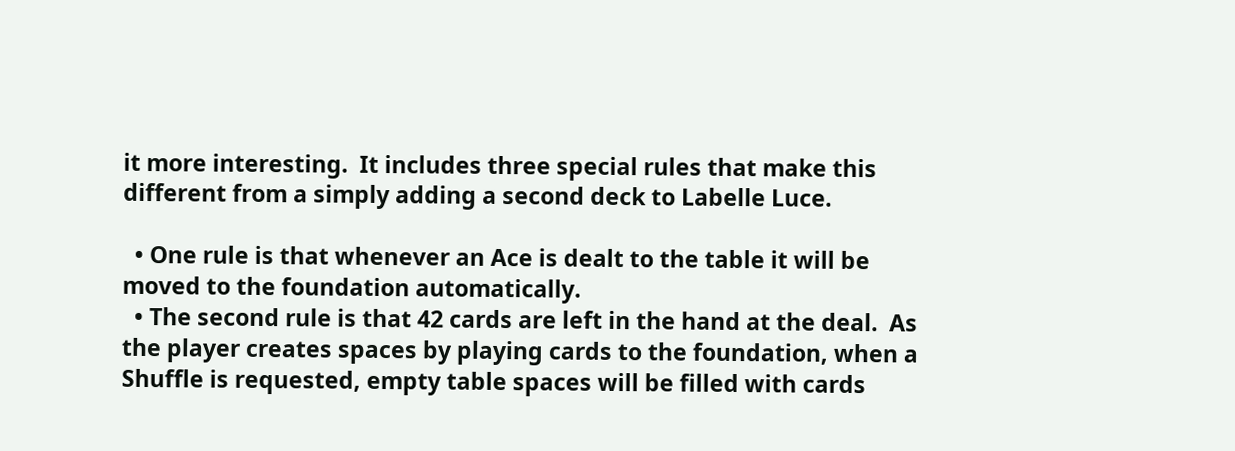it more interesting.  It includes three special rules that make this different from a simply adding a second deck to Labelle Luce.

  • One rule is that whenever an Ace is dealt to the table it will be moved to the foundation automatically.
  • The second rule is that 42 cards are left in the hand at the deal.  As the player creates spaces by playing cards to the foundation, when a Shuffle is requested, empty table spaces will be filled with cards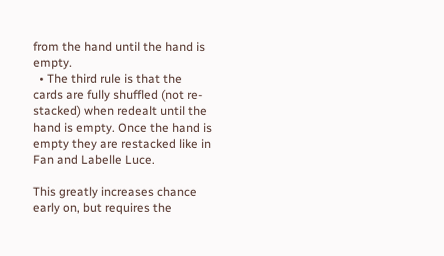from the hand until the hand is empty.
  • The third rule is that the cards are fully shuffled (not re-stacked) when redealt until the hand is empty. Once the hand is empty they are restacked like in Fan and Labelle Luce.

This greatly increases chance early on, but requires the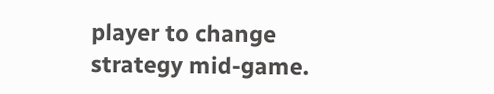player to change strategy mid-game.